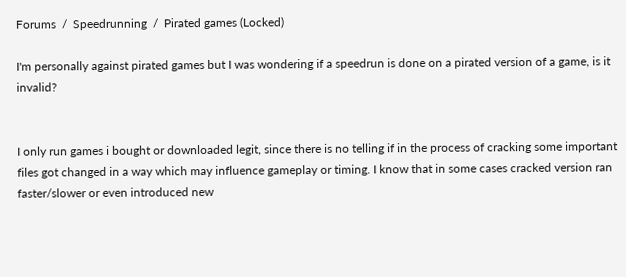Forums  /  Speedrunning  /  Pirated games (Locked)

I'm personally against pirated games but I was wondering if a speedrun is done on a pirated version of a game, is it invalid?


I only run games i bought or downloaded legit, since there is no telling if in the process of cracking some important files got changed in a way which may influence gameplay or timing. I know that in some cases cracked version ran faster/slower or even introduced new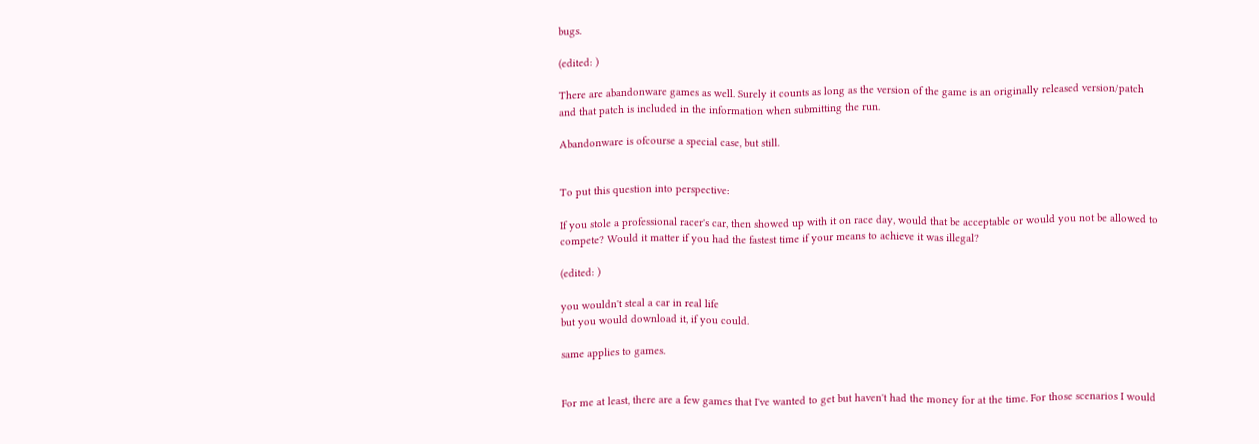bugs.

(edited: )

There are abandonware games as well. Surely it counts as long as the version of the game is an originally released version/patch and that patch is included in the information when submitting the run.

Abandonware is ofcourse a special case, but still.


To put this question into perspective:

If you stole a professional racer's car, then showed up with it on race day, would that be acceptable or would you not be allowed to compete? Would it matter if you had the fastest time if your means to achieve it was illegal?

(edited: )

you wouldn't steal a car in real life
but you would download it, if you could.

same applies to games.


For me at least, there are a few games that I've wanted to get but haven't had the money for at the time. For those scenarios I would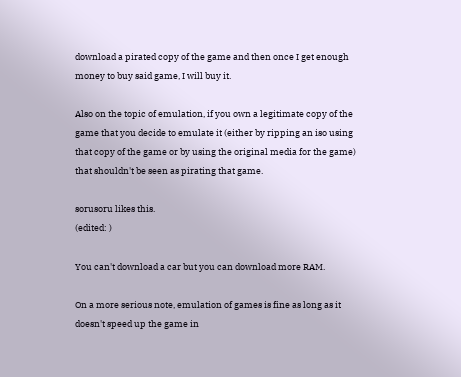download a pirated copy of the game and then once I get enough money to buy said game, I will buy it.

Also on the topic of emulation, if you own a legitimate copy of the game that you decide to emulate it (either by ripping an iso using that copy of the game or by using the original media for the game) that shouldn't be seen as pirating that game.

sorusoru likes this.
(edited: )

You can't download a car but you can download more RAM.

On a more serious note, emulation of games is fine as long as it doesn't speed up the game in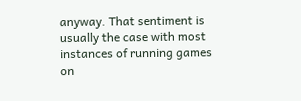anyway. That sentiment is usually the case with most instances of running games on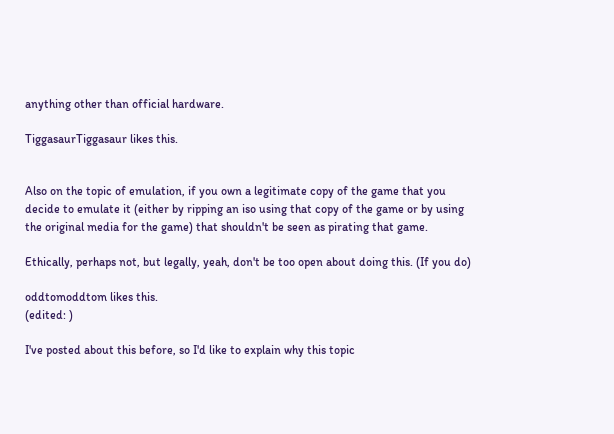anything other than official hardware.

TiggasaurTiggasaur likes this.


Also on the topic of emulation, if you own a legitimate copy of the game that you decide to emulate it (either by ripping an iso using that copy of the game or by using the original media for the game) that shouldn't be seen as pirating that game.

Ethically, perhaps not, but legally, yeah, don't be too open about doing this. (If you do)

oddtomoddtom likes this.
(edited: )

I've posted about this before, so I'd like to explain why this topic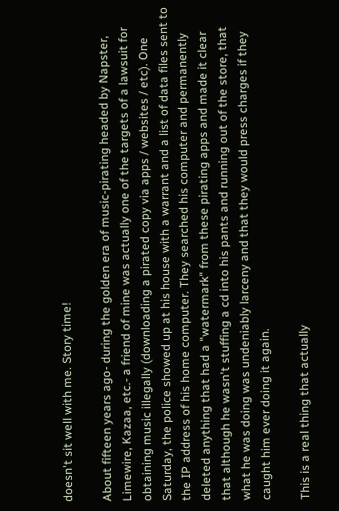doesn't sit well with me. Story time!

About fifteen years ago- during the golden era of music-pirating headed by Napster, Limewire, Kazaa, etc.- a friend of mine was actually one of the targets of a lawsuit for obtaining music illegally (downloading a pirated copy via apps / websites / etc). One Saturday, the police showed up at his house with a warrant and a list of data files sent to the IP address of his home computer. They searched his computer and permanently deleted anything that had a "watermark" from these pirating apps and made it clear that although he wasn't stuffing a cd into his pants and running out of the store, that what he was doing was undeniably larceny and that they would press charges if they caught him ever doing it again.

This is a real thing that actually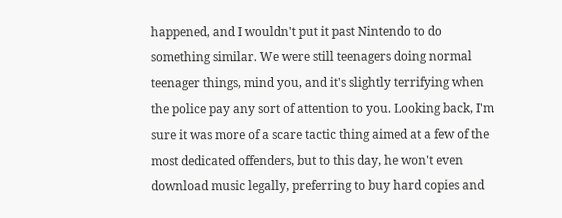happened, and I wouldn't put it past Nintendo to do something similar. We were still teenagers doing normal teenager things, mind you, and it's slightly terrifying when the police pay any sort of attention to you. Looking back, I'm sure it was more of a scare tactic thing aimed at a few of the most dedicated offenders, but to this day, he won't even download music legally, preferring to buy hard copies and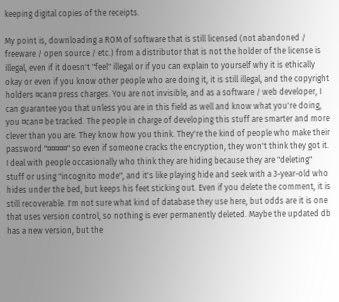keeping digital copies of the receipts.

My point is, downloading a ROM of software that is still licensed (not abandoned / freeware / open source / etc.) from a distributor that is not the holder of the license is illegal, even if it doesn't "feel" illegal or if you can explain to yourself why it is ethically okay or even if you know other people who are doing it, it is still illegal, and the copyright holders ¤can¤ press charges. You are not invisible, and as a software / web developer, I can guarantee you that unless you are in this field as well and know what you're doing, you ¤can¤ be tracked. The people in charge of developing this stuff are smarter and more clever than you are. They know how you think. They're the kind of people who make their password "¤¤¤¤¤" so even if someone cracks the encryption, they won't think they got it. I deal with people occasionally who think they are hiding because they are "deleting" stuff or using "incognito mode", and it's like playing hide and seek with a 3-year-old who hides under the bed, but keeps his feet sticking out. Even if you delete the comment, it is still recoverable. I'm not sure what kind of database they use here, but odds are it is one that uses version control, so nothing is ever permanently deleted. Maybe the updated db has a new version, but the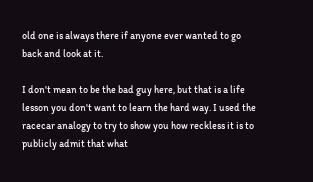old one is always there if anyone ever wanted to go back and look at it.

I don't mean to be the bad guy here, but that is a life lesson you don't want to learn the hard way. I used the racecar analogy to try to show you how reckless it is to publicly admit that what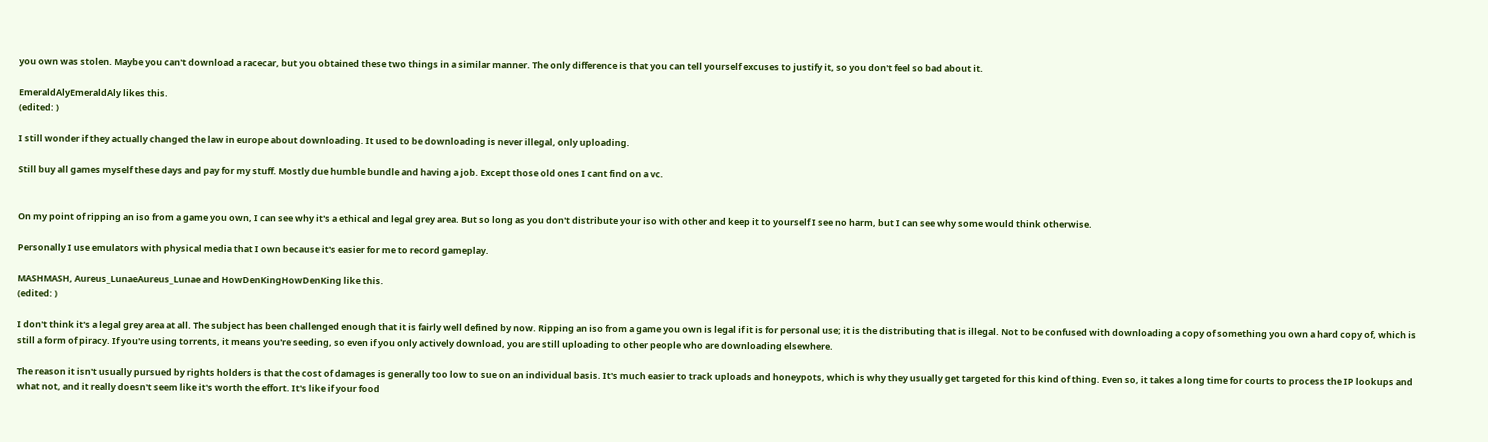you own was stolen. Maybe you can't download a racecar, but you obtained these two things in a similar manner. The only difference is that you can tell yourself excuses to justify it, so you don't feel so bad about it.

EmeraldAlyEmeraldAly likes this.
(edited: )

I still wonder if they actually changed the law in europe about downloading. It used to be downloading is never illegal, only uploading.

Still buy all games myself these days and pay for my stuff. Mostly due humble bundle and having a job. Except those old ones I cant find on a vc.


On my point of ripping an iso from a game you own, I can see why it's a ethical and legal grey area. But so long as you don't distribute your iso with other and keep it to yourself I see no harm, but I can see why some would think otherwise.

Personally I use emulators with physical media that I own because it's easier for me to record gameplay.

MASHMASH, Aureus_LunaeAureus_Lunae and HowDenKingHowDenKing like this.
(edited: )

I don't think it's a legal grey area at all. The subject has been challenged enough that it is fairly well defined by now. Ripping an iso from a game you own is legal if it is for personal use; it is the distributing that is illegal. Not to be confused with downloading a copy of something you own a hard copy of, which is still a form of piracy. If you're using torrents, it means you're seeding, so even if you only actively download, you are still uploading to other people who are downloading elsewhere.

The reason it isn't usually pursued by rights holders is that the cost of damages is generally too low to sue on an individual basis. It's much easier to track uploads and honeypots, which is why they usually get targeted for this kind of thing. Even so, it takes a long time for courts to process the IP lookups and what not, and it really doesn't seem like it's worth the effort. It's like if your food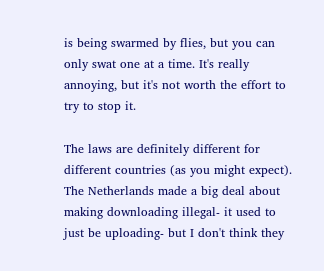is being swarmed by flies, but you can only swat one at a time. It's really annoying, but it's not worth the effort to try to stop it.

The laws are definitely different for different countries (as you might expect). The Netherlands made a big deal about making downloading illegal- it used to just be uploading- but I don't think they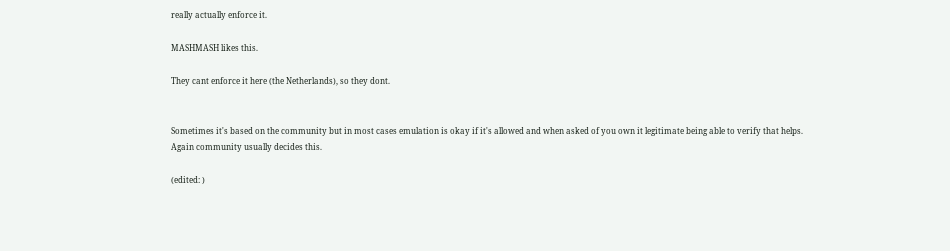really actually enforce it.

MASHMASH likes this.

They cant enforce it here (the Netherlands), so they dont.


Sometimes it's based on the community but in most cases emulation is okay if it's allowed and when asked of you own it legitimate being able to verify that helps.
Again community usually decides this.

(edited: )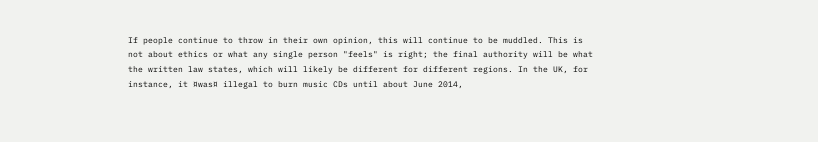If people continue to throw in their own opinion, this will continue to be muddled. This is not about ethics or what any single person "feels" is right; the final authority will be what the written law states, which will likely be different for different regions. In the UK, for instance, it ¤was¤ illegal to burn music CDs until about June 2014,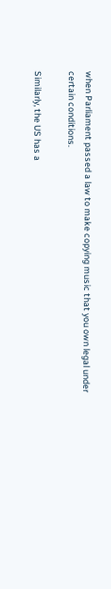when Parliament passed a law to make copying music that you own legal under certain conditions.

Similarly, the US has a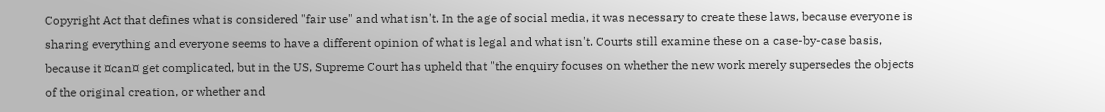Copyright Act that defines what is considered "fair use" and what isn't. In the age of social media, it was necessary to create these laws, because everyone is sharing everything and everyone seems to have a different opinion of what is legal and what isn't. Courts still examine these on a case-by-case basis, because it ¤can¤ get complicated, but in the US, Supreme Court has upheld that "the enquiry focuses on whether the new work merely supersedes the objects of the original creation, or whether and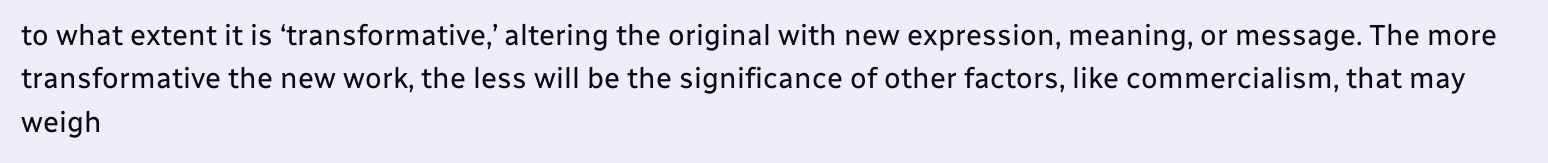to what extent it is ‘transformative,’ altering the original with new expression, meaning, or message. The more transformative the new work, the less will be the significance of other factors, like commercialism, that may weigh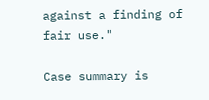against a finding of fair use."

Case summary is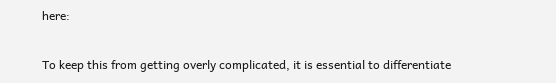here:

To keep this from getting overly complicated, it is essential to differentiate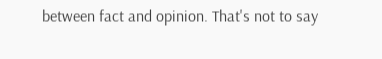between fact and opinion. That's not to say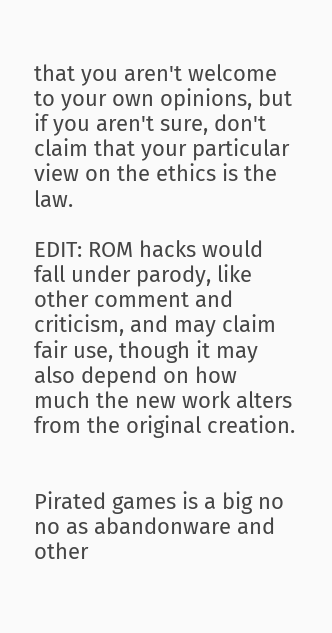that you aren't welcome to your own opinions, but if you aren't sure, don't claim that your particular view on the ethics is the law.

EDIT: ROM hacks would fall under parody, like other comment and criticism, and may claim fair use, though it may also depend on how much the new work alters from the original creation.


Pirated games is a big no no as abandonware and other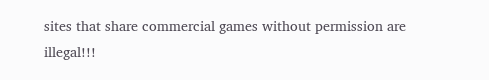sites that share commercial games without permission are illegal!!!